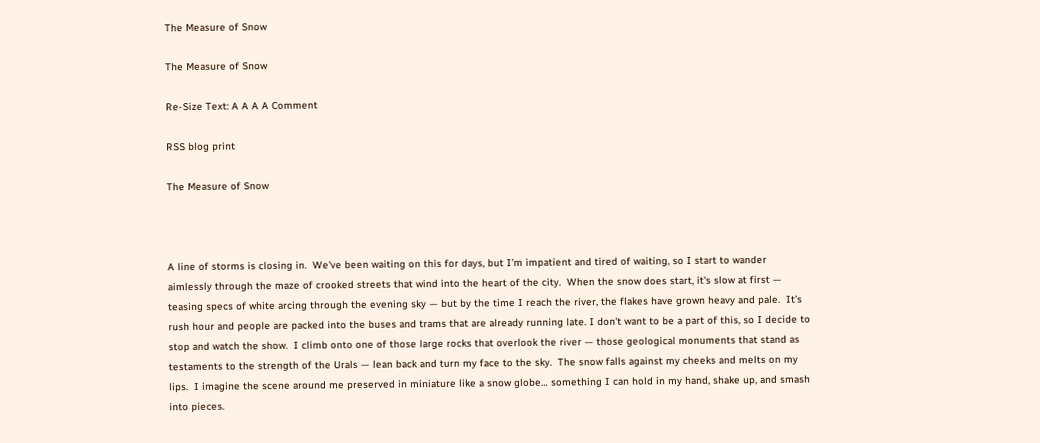The Measure of Snow

The Measure of Snow

Re-Size Text: A A A A Comment

RSS blog print

The Measure of Snow



A line of storms is closing in.  We've been waiting on this for days, but I’m impatient and tired of waiting, so I start to wander aimlessly through the maze of crooked streets that wind into the heart of the city.  When the snow does start, it's slow at first — teasing specs of white arcing through the evening sky — but by the time I reach the river, the flakes have grown heavy and pale.  It's rush hour and people are packed into the buses and trams that are already running late. I don't want to be a part of this, so I decide to stop and watch the show.  I climb onto one of those large rocks that overlook the river — those geological monuments that stand as testaments to the strength of the Urals — lean back and turn my face to the sky.  The snow falls against my cheeks and melts on my lips.  I imagine the scene around me preserved in miniature like a snow globe… something I can hold in my hand, shake up, and smash into pieces.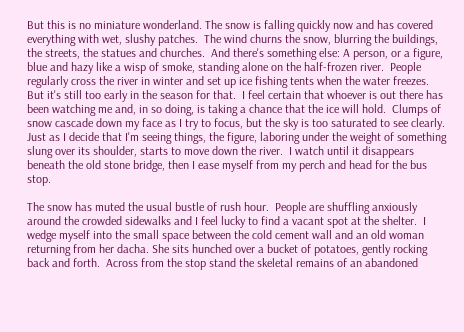But this is no miniature wonderland. The snow is falling quickly now and has covered everything with wet, slushy patches.  The wind churns the snow, blurring the buildings, the streets, the statues and churches.  And there's something else: A person, or a figure, blue and hazy like a wisp of smoke, standing alone on the half-frozen river.  People regularly cross the river in winter and set up ice fishing tents when the water freezes.  But it's still too early in the season for that.  I feel certain that whoever is out there has been watching me and, in so doing, is taking a chance that the ice will hold.  Clumps of snow cascade down my face as I try to focus, but the sky is too saturated to see clearly.  Just as I decide that I'm seeing things, the figure, laboring under the weight of something slung over its shoulder, starts to move down the river.  I watch until it disappears beneath the old stone bridge, then I ease myself from my perch and head for the bus stop.

The snow has muted the usual bustle of rush hour.  People are shuffling anxiously around the crowded sidewalks and I feel lucky to find a vacant spot at the shelter.  I wedge myself into the small space between the cold cement wall and an old woman returning from her dacha. She sits hunched over a bucket of potatoes, gently rocking back and forth.  Across from the stop stand the skeletal remains of an abandoned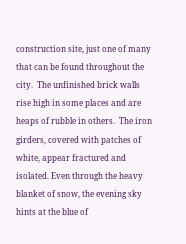construction site, just one of many that can be found throughout the city.  The unfinished brick walls rise high in some places and are heaps of rubble in others.  The iron girders, covered with patches of white, appear fractured and isolated. Even through the heavy blanket of snow, the evening sky hints at the blue of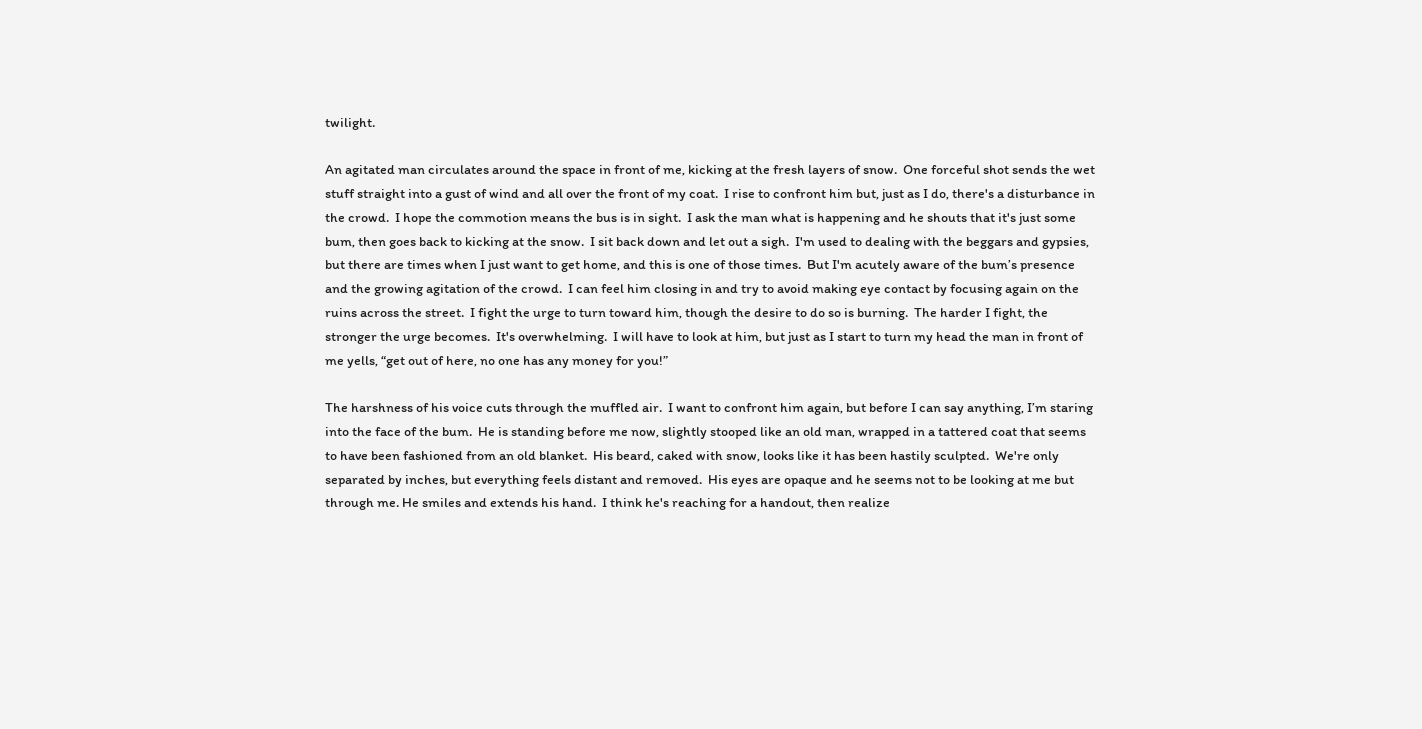twilight.

An agitated man circulates around the space in front of me, kicking at the fresh layers of snow.  One forceful shot sends the wet stuff straight into a gust of wind and all over the front of my coat.  I rise to confront him but, just as I do, there's a disturbance in the crowd.  I hope the commotion means the bus is in sight.  I ask the man what is happening and he shouts that it's just some bum, then goes back to kicking at the snow.  I sit back down and let out a sigh.  I'm used to dealing with the beggars and gypsies, but there are times when I just want to get home, and this is one of those times.  But I'm acutely aware of the bum’s presence and the growing agitation of the crowd.  I can feel him closing in and try to avoid making eye contact by focusing again on the ruins across the street.  I fight the urge to turn toward him, though the desire to do so is burning.  The harder I fight, the stronger the urge becomes.  It's overwhelming.  I will have to look at him, but just as I start to turn my head the man in front of me yells, “get out of here, no one has any money for you!”

The harshness of his voice cuts through the muffled air.  I want to confront him again, but before I can say anything, I’m staring into the face of the bum.  He is standing before me now, slightly stooped like an old man, wrapped in a tattered coat that seems to have been fashioned from an old blanket.  His beard, caked with snow, looks like it has been hastily sculpted.  We're only separated by inches, but everything feels distant and removed.  His eyes are opaque and he seems not to be looking at me but through me. He smiles and extends his hand.  I think he's reaching for a handout, then realize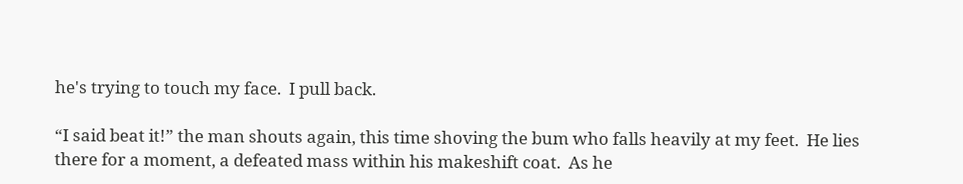he's trying to touch my face.  I pull back.

“I said beat it!” the man shouts again, this time shoving the bum who falls heavily at my feet.  He lies there for a moment, a defeated mass within his makeshift coat.  As he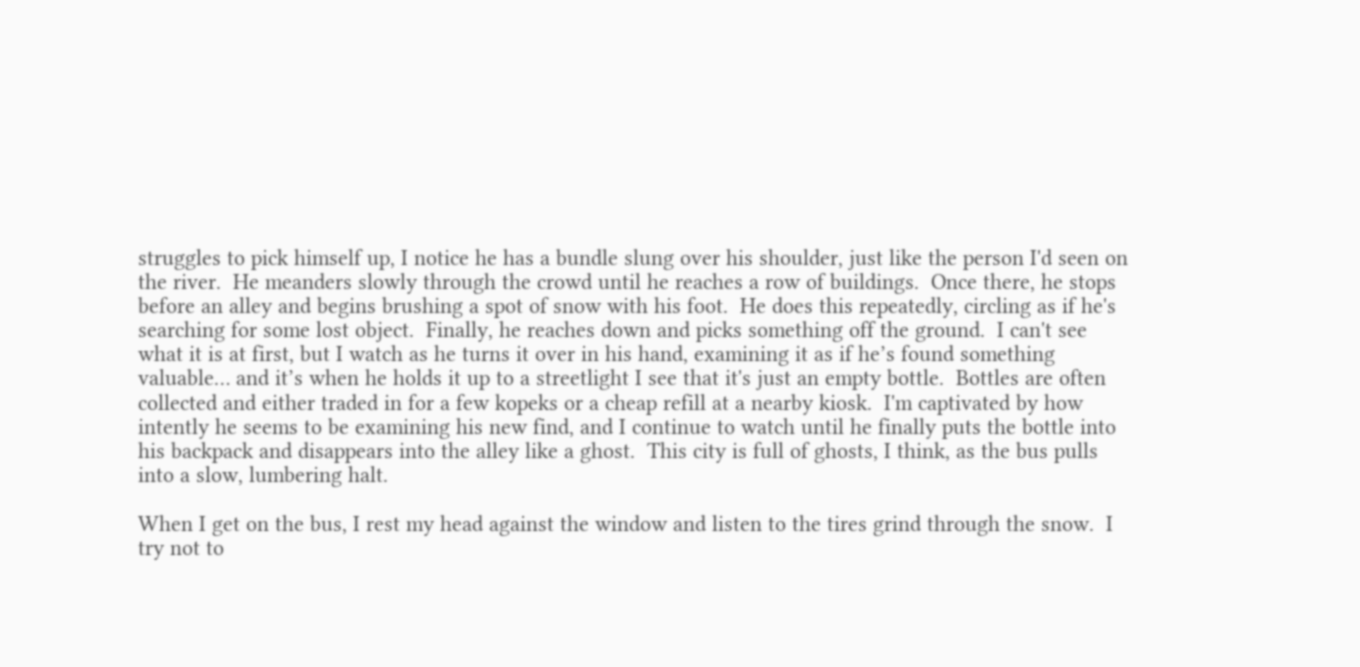struggles to pick himself up, I notice he has a bundle slung over his shoulder, just like the person I'd seen on the river.  He meanders slowly through the crowd until he reaches a row of buildings.  Once there, he stops before an alley and begins brushing a spot of snow with his foot.  He does this repeatedly, circling as if he's searching for some lost object.  Finally, he reaches down and picks something off the ground.  I can't see what it is at first, but I watch as he turns it over in his hand, examining it as if he’s found something valuable… and it’s when he holds it up to a streetlight I see that it's just an empty bottle.  Bottles are often collected and either traded in for a few kopeks or a cheap refill at a nearby kiosk.  I'm captivated by how intently he seems to be examining his new find, and I continue to watch until he finally puts the bottle into his backpack and disappears into the alley like a ghost.  This city is full of ghosts, I think, as the bus pulls into a slow, lumbering halt.

When I get on the bus, I rest my head against the window and listen to the tires grind through the snow.  I try not to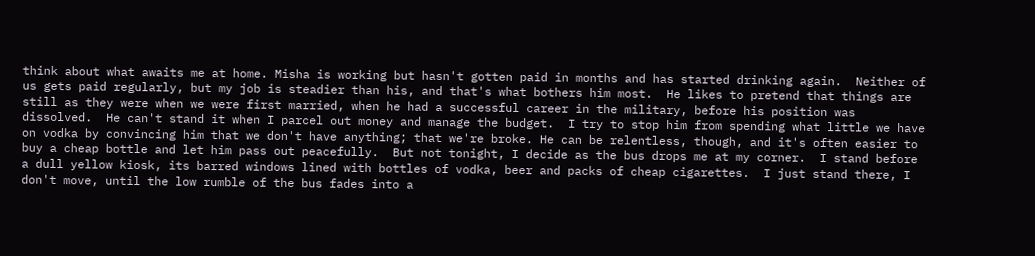think about what awaits me at home. Misha is working but hasn't gotten paid in months and has started drinking again.  Neither of us gets paid regularly, but my job is steadier than his, and that's what bothers him most.  He likes to pretend that things are still as they were when we were first married, when he had a successful career in the military, before his position was dissolved.  He can't stand it when I parcel out money and manage the budget.  I try to stop him from spending what little we have on vodka by convincing him that we don't have anything; that we're broke. He can be relentless, though, and it's often easier to buy a cheap bottle and let him pass out peacefully.  But not tonight, I decide as the bus drops me at my corner.  I stand before a dull yellow kiosk, its barred windows lined with bottles of vodka, beer and packs of cheap cigarettes.  I just stand there, I don't move, until the low rumble of the bus fades into a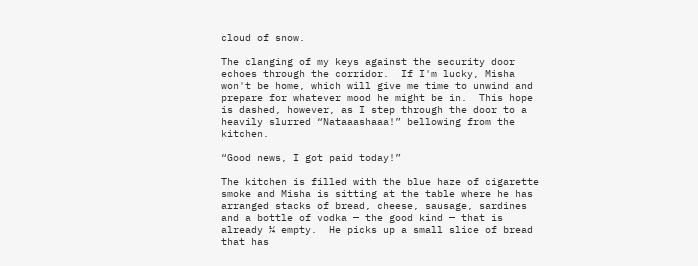cloud of snow.

The clanging of my keys against the security door echoes through the corridor.  If I'm lucky, Misha won't be home, which will give me time to unwind and prepare for whatever mood he might be in.  This hope is dashed, however, as I step through the door to a heavily slurred “Nataaashaaa!” bellowing from the kitchen.

“Good news, I got paid today!”

The kitchen is filled with the blue haze of cigarette smoke and Misha is sitting at the table where he has arranged stacks of bread, cheese, sausage, sardines and a bottle of vodka — the good kind — that is already ¼ empty.  He picks up a small slice of bread that has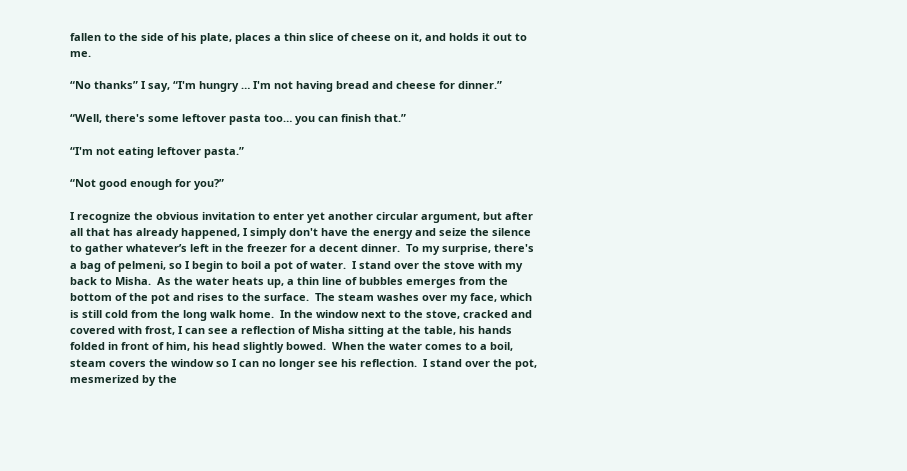fallen to the side of his plate, places a thin slice of cheese on it, and holds it out to me.

“No thanks” I say, “I'm hungry … I'm not having bread and cheese for dinner.”

“Well, there's some leftover pasta too… you can finish that.”

“I'm not eating leftover pasta.”

“Not good enough for you?”

I recognize the obvious invitation to enter yet another circular argument, but after all that has already happened, I simply don't have the energy and seize the silence to gather whatever’s left in the freezer for a decent dinner.  To my surprise, there's a bag of pelmeni, so I begin to boil a pot of water.  I stand over the stove with my back to Misha.  As the water heats up, a thin line of bubbles emerges from the bottom of the pot and rises to the surface.  The steam washes over my face, which is still cold from the long walk home.  In the window next to the stove, cracked and covered with frost, I can see a reflection of Misha sitting at the table, his hands folded in front of him, his head slightly bowed.  When the water comes to a boil, steam covers the window so I can no longer see his reflection.  I stand over the pot, mesmerized by the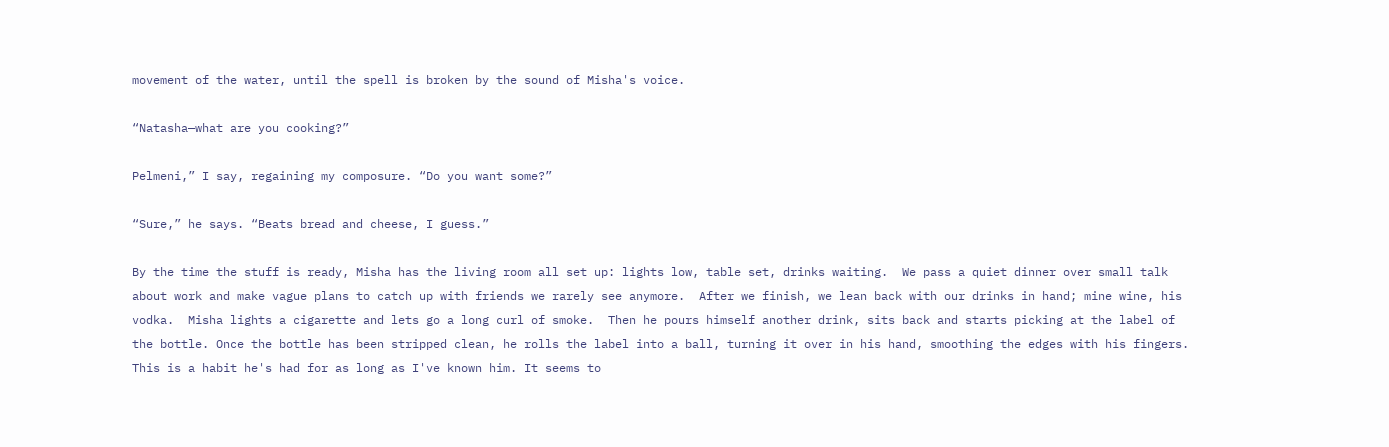movement of the water, until the spell is broken by the sound of Misha's voice.

“Natasha—what are you cooking?”

Pelmeni,” I say, regaining my composure. “Do you want some?”

“Sure,” he says. “Beats bread and cheese, I guess.”

By the time the stuff is ready, Misha has the living room all set up: lights low, table set, drinks waiting.  We pass a quiet dinner over small talk about work and make vague plans to catch up with friends we rarely see anymore.  After we finish, we lean back with our drinks in hand; mine wine, his vodka.  Misha lights a cigarette and lets go a long curl of smoke.  Then he pours himself another drink, sits back and starts picking at the label of the bottle. Once the bottle has been stripped clean, he rolls the label into a ball, turning it over in his hand, smoothing the edges with his fingers. This is a habit he's had for as long as I've known him. It seems to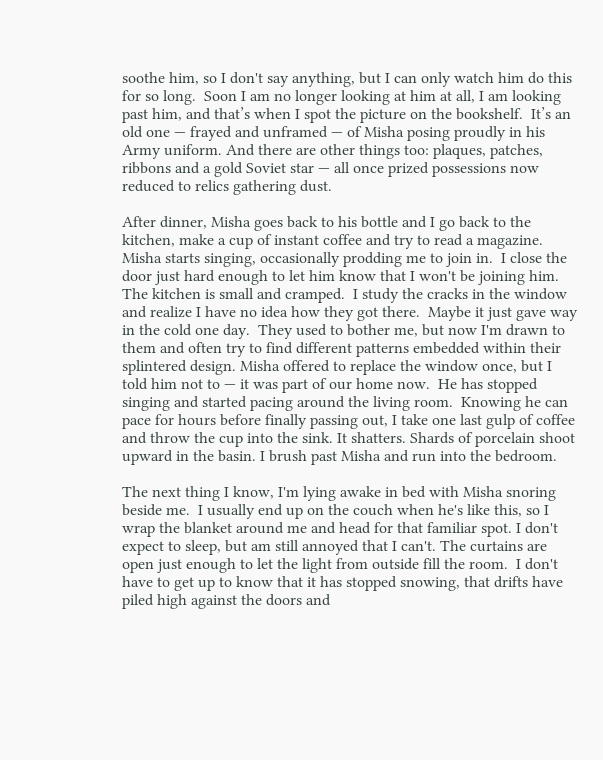soothe him, so I don't say anything, but I can only watch him do this for so long.  Soon I am no longer looking at him at all, I am looking past him, and that’s when I spot the picture on the bookshelf.  It’s an old one — frayed and unframed — of Misha posing proudly in his Army uniform. And there are other things too: plaques, patches, ribbons and a gold Soviet star — all once prized possessions now reduced to relics gathering dust.

After dinner, Misha goes back to his bottle and I go back to the kitchen, make a cup of instant coffee and try to read a magazine.  Misha starts singing, occasionally prodding me to join in.  I close the door just hard enough to let him know that I won't be joining him.  The kitchen is small and cramped.  I study the cracks in the window and realize I have no idea how they got there.  Maybe it just gave way in the cold one day.  They used to bother me, but now I'm drawn to them and often try to find different patterns embedded within their splintered design. Misha offered to replace the window once, but I told him not to — it was part of our home now.  He has stopped singing and started pacing around the living room.  Knowing he can pace for hours before finally passing out, I take one last gulp of coffee and throw the cup into the sink. It shatters. Shards of porcelain shoot upward in the basin. I brush past Misha and run into the bedroom.

The next thing I know, I'm lying awake in bed with Misha snoring beside me.  I usually end up on the couch when he's like this, so I wrap the blanket around me and head for that familiar spot. I don't expect to sleep, but am still annoyed that I can't. The curtains are open just enough to let the light from outside fill the room.  I don't have to get up to know that it has stopped snowing, that drifts have piled high against the doors and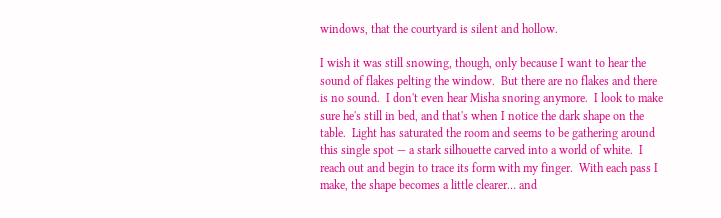windows, that the courtyard is silent and hollow.

I wish it was still snowing, though, only because I want to hear the sound of flakes pelting the window.  But there are no flakes and there is no sound.  I don't even hear Misha snoring anymore.  I look to make sure he's still in bed, and that's when I notice the dark shape on the table.  Light has saturated the room and seems to be gathering around this single spot — a stark silhouette carved into a world of white.  I reach out and begin to trace its form with my finger.  With each pass I make, the shape becomes a little clearer… and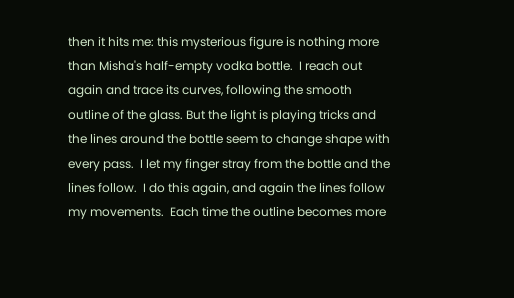then it hits me: this mysterious figure is nothing more than Misha's half-empty vodka bottle.  I reach out again and trace its curves, following the smooth outline of the glass. But the light is playing tricks and the lines around the bottle seem to change shape with every pass.  I let my finger stray from the bottle and the lines follow.  I do this again, and again the lines follow my movements.  Each time the outline becomes more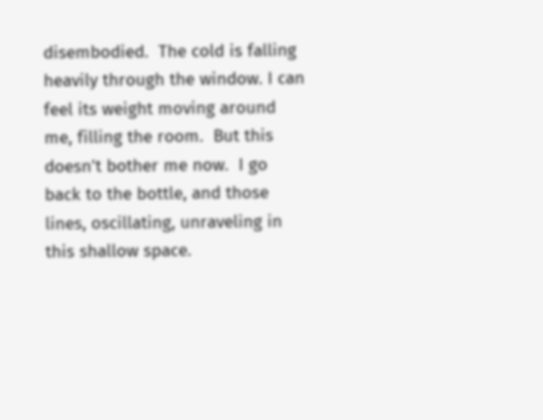disembodied.  The cold is falling heavily through the window. I can feel its weight moving around me, filling the room.  But this doesn't bother me now.  I go back to the bottle, and those lines, oscillating, unraveling in this shallow space.